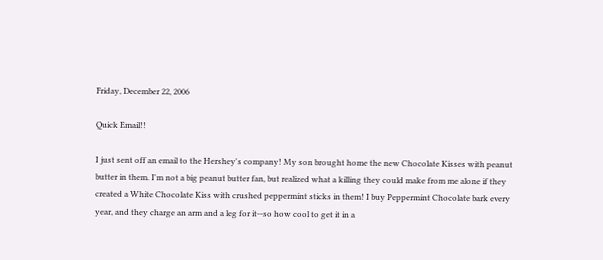Friday, December 22, 2006

Quick Email!!

I just sent off an email to the Hershey's company! My son brought home the new Chocolate Kisses with peanut butter in them. I'm not a big peanut butter fan, but realized what a killing they could make from me alone if they created a White Chocolate Kiss with crushed peppermint sticks in them! I buy Peppermint Chocolate bark every year, and they charge an arm and a leg for it--so how cool to get it in a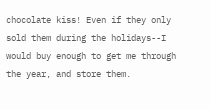chocolate kiss! Even if they only sold them during the holidays--I would buy enough to get me through the year, and store them.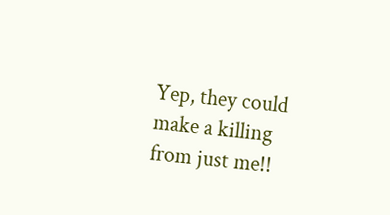Yep, they could make a killing from just me!!